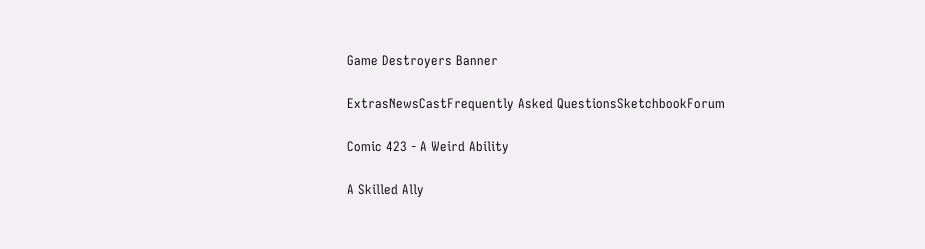Game Destroyers Banner

ExtrasNewsCastFrequently Asked QuestionsSketchbookForum

Comic 423 - A Weird Ability

A Skilled Ally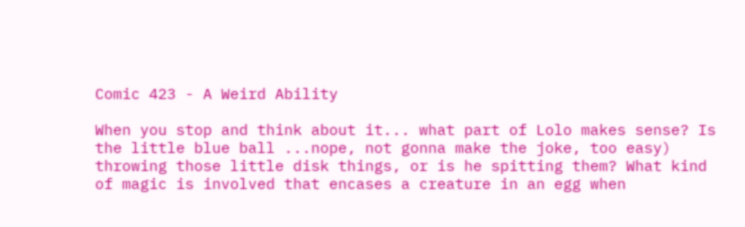Comic 423 - A Weird Ability

When you stop and think about it... what part of Lolo makes sense? Is the little blue ball ...nope, not gonna make the joke, too easy) throwing those little disk things, or is he spitting them? What kind of magic is involved that encases a creature in an egg when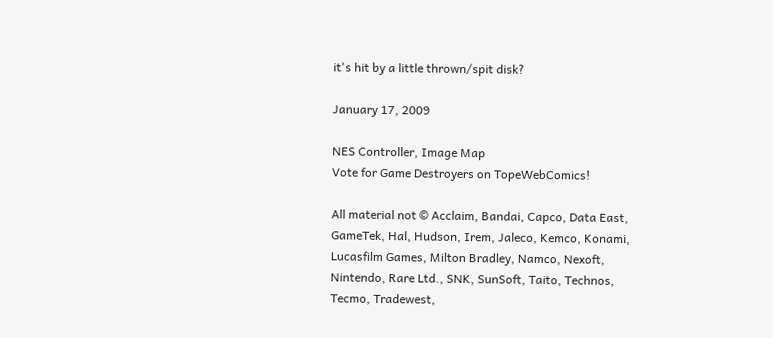it's hit by a little thrown/spit disk?

January 17, 2009

NES Controller, Image Map
Vote for Game Destroyers on TopeWebComics!

All material not © Acclaim, Bandai, Capco, Data East, GameTek, Hal, Hudson, Irem, Jaleco, Kemco, Konami, Lucasfilm Games, Milton Bradley, Namco, Nexoft, Nintendo, Rare Ltd., SNK, SunSoft, Taito, Technos, Tecmo, Tradewest,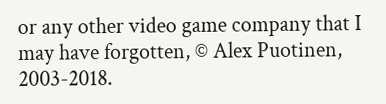or any other video game company that I may have forgotten, © Alex Puotinen, 2003-2018.